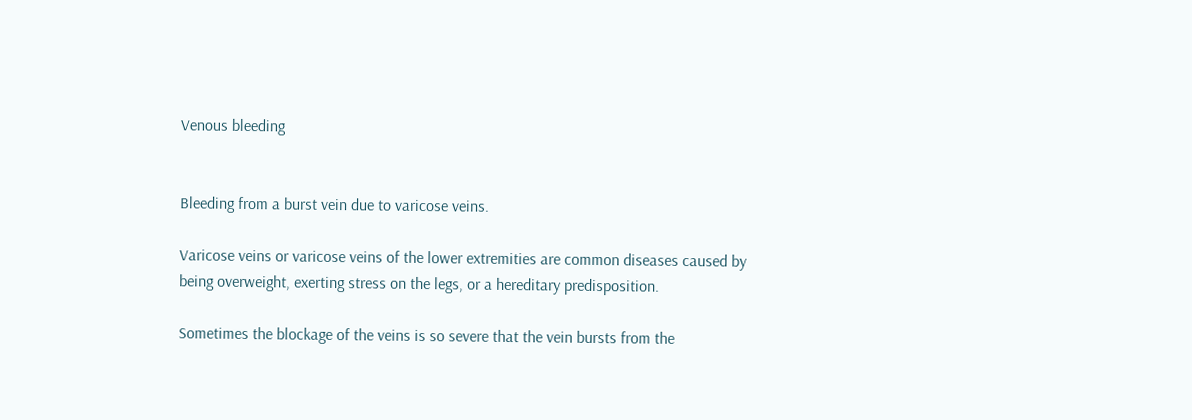Venous bleeding


Bleeding from a burst vein due to varicose veins.

Varicose veins or varicose veins of the lower extremities are common diseases caused by being overweight, exerting stress on the legs, or a hereditary predisposition.

Sometimes the blockage of the veins is so severe that the vein bursts from the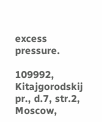excess pressure.

109992, Kitajgorodskij pr., d.7, str.2, Moscow,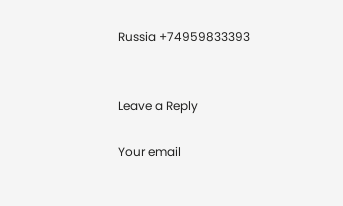Russia +74959833393


Leave a Reply

Your email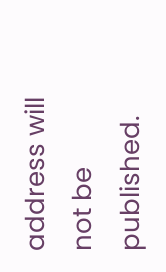address will not be published.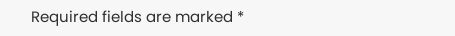Required fields are marked *